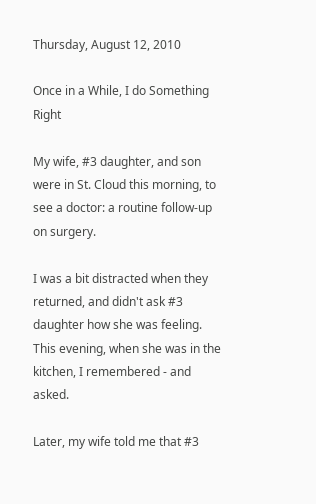Thursday, August 12, 2010

Once in a While, I do Something Right

My wife, #3 daughter, and son were in St. Cloud this morning, to see a doctor: a routine follow-up on surgery.

I was a bit distracted when they returned, and didn't ask #3 daughter how she was feeling. This evening, when she was in the kitchen, I remembered - and asked.

Later, my wife told me that #3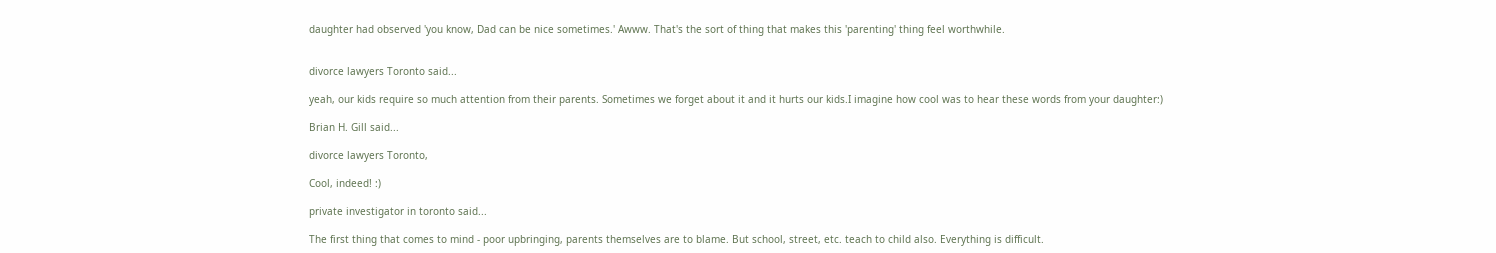daughter had observed 'you know, Dad can be nice sometimes.' Awww. That's the sort of thing that makes this 'parenting' thing feel worthwhile.


divorce lawyers Toronto said...

yeah, our kids require so much attention from their parents. Sometimes we forget about it and it hurts our kids.I imagine how cool was to hear these words from your daughter:)

Brian H. Gill said...

divorce lawyers Toronto,

Cool, indeed! :)

private investigator in toronto said...

The first thing that comes to mind - poor upbringing, parents themselves are to blame. But school, street, etc. teach to child also. Everything is difficult.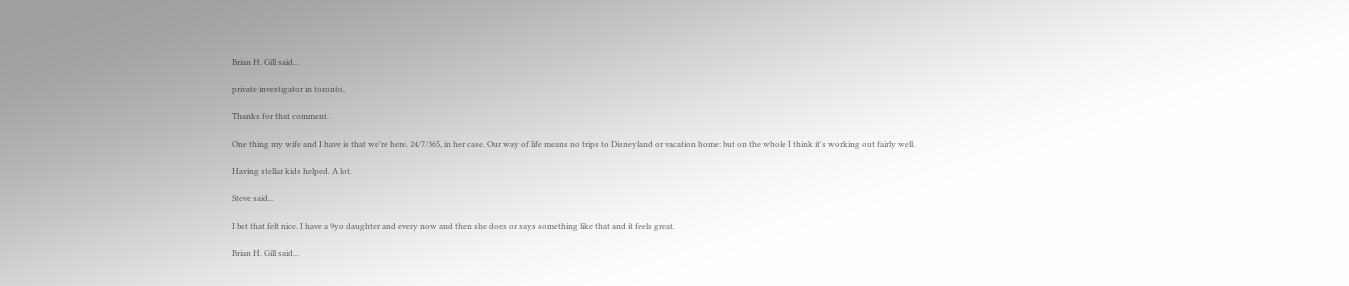Brian H. Gill said...

private investigator in toronto,

Thanks for that comment.

One thing my wife and I have is that we're here. 24/7/365, in her case. Our way of life means no trips to Disneyland or vacation home: but on the whole I think it's working out fairly well.

Having stellar kids helped. A lot.

Steve said...

I bet that felt nice. I have a 9yo daughter and every now and then she does or says something like that and it feels great.

Brian H. Gill said...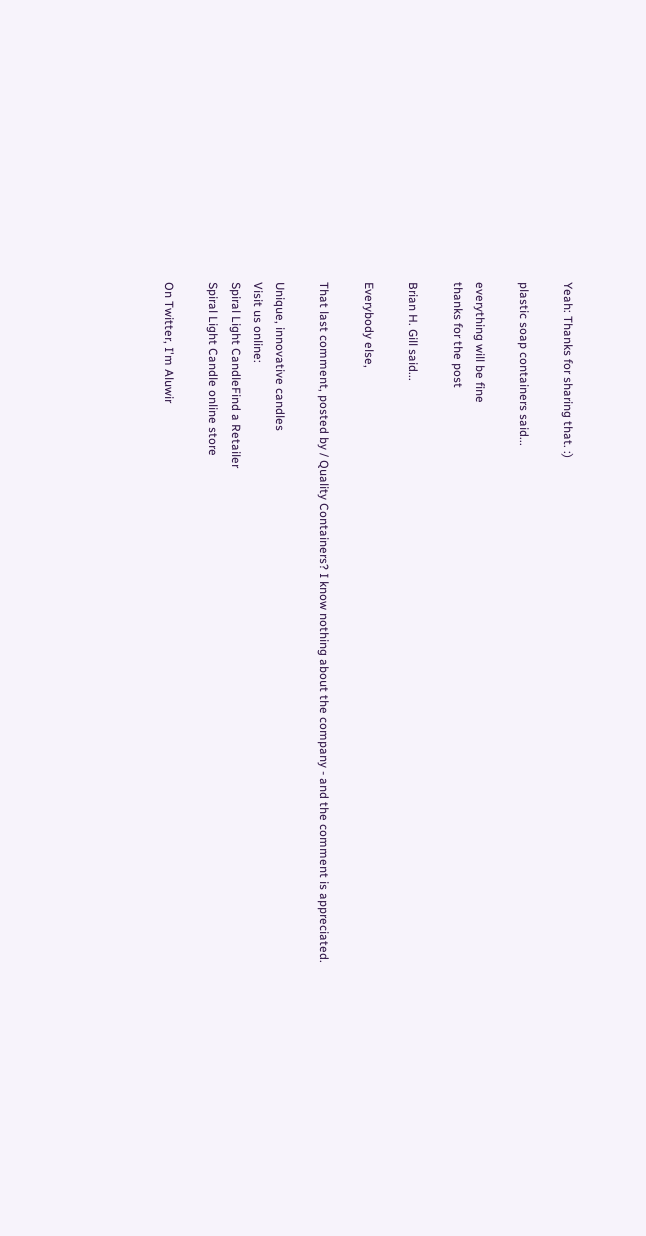Yeah: Thanks for sharing that. :)

plastic soap containers said...

everything will be fine
thanks for the post

Brian H. Gill said...

Everybody else,

That last comment, posted by / Quality Containers? I know nothing about the company - and the comment is appreciated.

Unique, innovative candles
Visit us online:
Spiral Light CandleFind a Retailer
Spiral Light Candle online store

On Twitter, I'm Aluwir